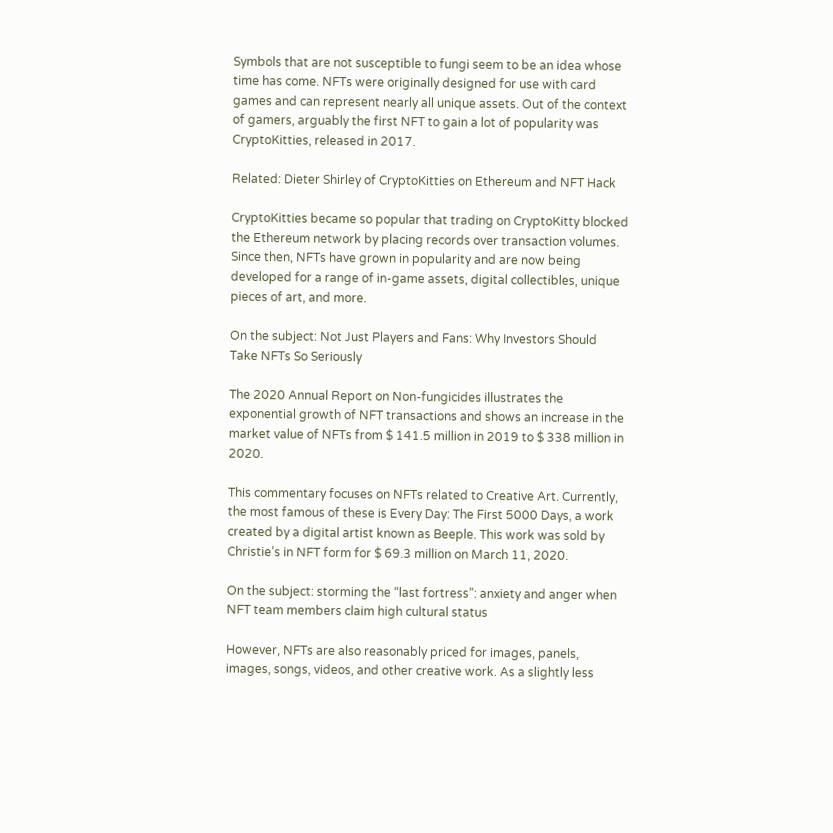Symbols that are not susceptible to fungi seem to be an idea whose time has come. NFTs were originally designed for use with card games and can represent nearly all unique assets. Out of the context of gamers, arguably the first NFT to gain a lot of popularity was CryptoKitties, released in 2017.

Related: Dieter Shirley of CryptoKitties on Ethereum and NFT Hack

CryptoKitties became so popular that trading on CryptoKitty blocked the Ethereum network by placing records over transaction volumes. Since then, NFTs have grown in popularity and are now being developed for a range of in-game assets, digital collectibles, unique pieces of art, and more.

On the subject: Not Just Players and Fans: Why Investors Should Take NFTs So Seriously

The 2020 Annual Report on Non-fungicides illustrates the exponential growth of NFT transactions and shows an increase in the market value of NFTs from $ 141.5 million in 2019 to $ 338 million in 2020.

This commentary focuses on NFTs related to Creative Art. Currently, the most famous of these is Every Day: The First 5000 Days, a work created by a digital artist known as Beeple. This work was sold by Christie’s in NFT form for $ 69.3 million on March 11, 2020.

On the subject: storming the “last fortress”: anxiety and anger when NFT team members claim high cultural status

However, NFTs are also reasonably priced for images, panels, images, songs, videos, and other creative work. As a slightly less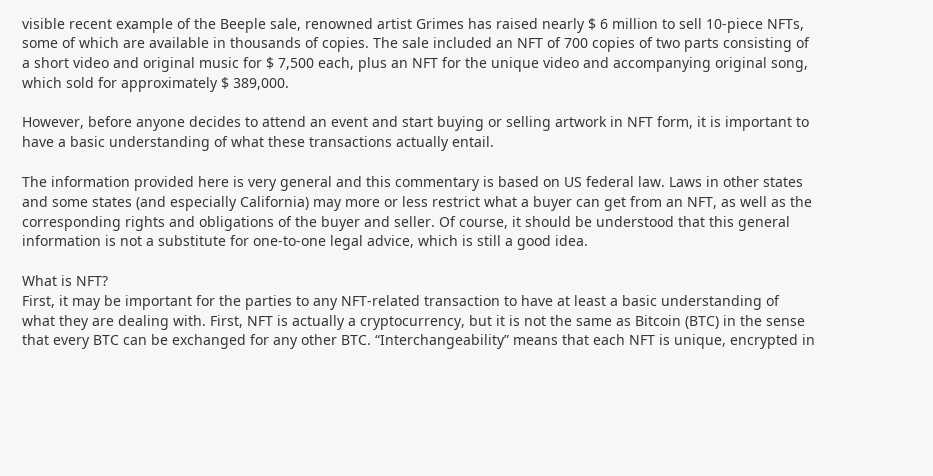visible recent example of the Beeple sale, renowned artist Grimes has raised nearly $ 6 million to sell 10-piece NFTs, some of which are available in thousands of copies. The sale included an NFT of 700 copies of two parts consisting of a short video and original music for $ 7,500 each, plus an NFT for the unique video and accompanying original song, which sold for approximately $ 389,000.

However, before anyone decides to attend an event and start buying or selling artwork in NFT form, it is important to have a basic understanding of what these transactions actually entail.

The information provided here is very general and this commentary is based on US federal law. Laws in other states and some states (and especially California) may more or less restrict what a buyer can get from an NFT, as well as the corresponding rights and obligations of the buyer and seller. Of course, it should be understood that this general information is not a substitute for one-to-one legal advice, which is still a good idea.

What is NFT?
First, it may be important for the parties to any NFT-related transaction to have at least a basic understanding of what they are dealing with. First, NFT is actually a cryptocurrency, but it is not the same as Bitcoin (BTC) in the sense that every BTC can be exchanged for any other BTC. “Interchangeability” means that each NFT is unique, encrypted in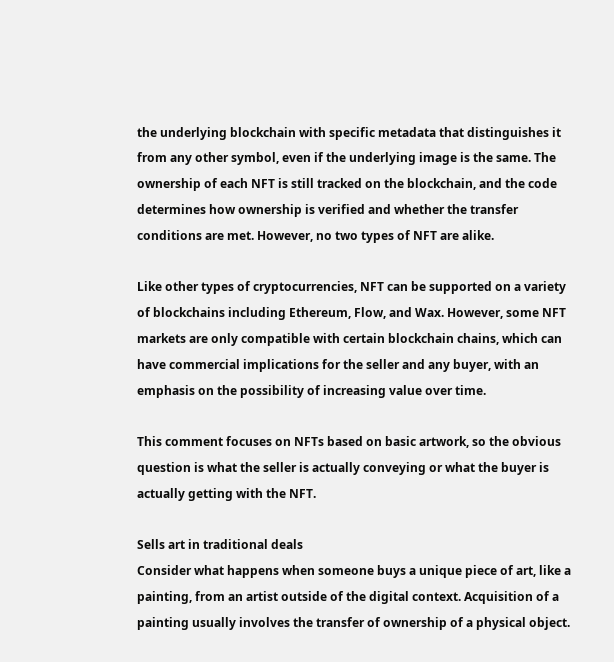the underlying blockchain with specific metadata that distinguishes it from any other symbol, even if the underlying image is the same. The ownership of each NFT is still tracked on the blockchain, and the code determines how ownership is verified and whether the transfer conditions are met. However, no two types of NFT are alike.

Like other types of cryptocurrencies, NFT can be supported on a variety of blockchains including Ethereum, Flow, and Wax. However, some NFT markets are only compatible with certain blockchain chains, which can have commercial implications for the seller and any buyer, with an emphasis on the possibility of increasing value over time.

This comment focuses on NFTs based on basic artwork, so the obvious question is what the seller is actually conveying or what the buyer is actually getting with the NFT.

Sells art in traditional deals
Consider what happens when someone buys a unique piece of art, like a painting, from an artist outside of the digital context. Acquisition of a painting usually involves the transfer of ownership of a physical object.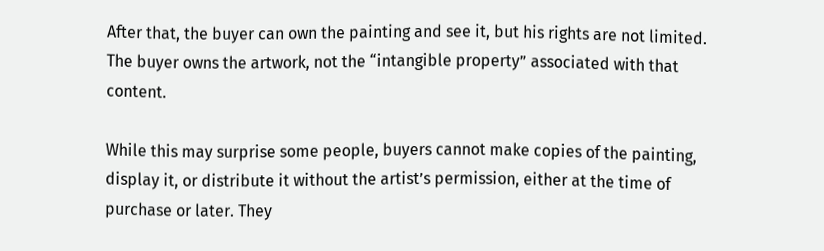After that, the buyer can own the painting and see it, but his rights are not limited. The buyer owns the artwork, not the “intangible property” associated with that content.

While this may surprise some people, buyers cannot make copies of the painting, display it, or distribute it without the artist’s permission, either at the time of purchase or later. They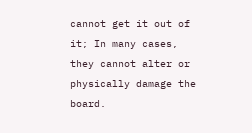cannot get it out of it; In many cases, they cannot alter or physically damage the board.